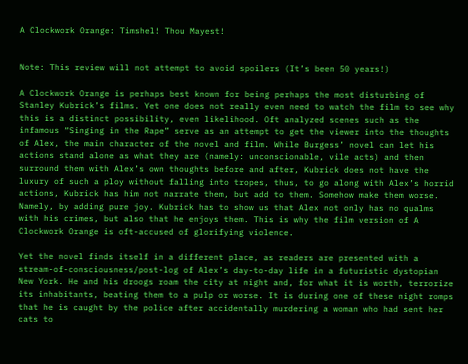A Clockwork Orange: Timshel! Thou Mayest!


Note: This review will not attempt to avoid spoilers (It’s been 50 years!)

A Clockwork Orange is perhaps best known for being perhaps the most disturbing of Stanley Kubrick’s films. Yet one does not really even need to watch the film to see why this is a distinct possibility, even likelihood. Oft analyzed scenes such as the infamous “Singing in the Rape” serve as an attempt to get the viewer into the thoughts of Alex, the main character of the novel and film. While Burgess’ novel can let his actions stand alone as what they are (namely: unconscionable, vile acts) and then surround them with Alex’s own thoughts before and after, Kubrick does not have the luxury of such a ploy without falling into tropes, thus, to go along with Alex’s horrid actions, Kubrick has him not narrate them, but add to them. Somehow make them worse. Namely, by adding pure joy. Kubrick has to show us that Alex not only has no qualms with his crimes, but also that he enjoys them. This is why the film version of A Clockwork Orange is oft-accused of glorifying violence.

Yet the novel finds itself in a different place, as readers are presented with a stream-of-consciousness/post-log of Alex’s day-to-day life in a futuristic dystopian New York. He and his droogs roam the city at night and, for what it is worth, terrorize its inhabitants, beating them to a pulp or worse. It is during one of these night romps that he is caught by the police after accidentally murdering a woman who had sent her cats to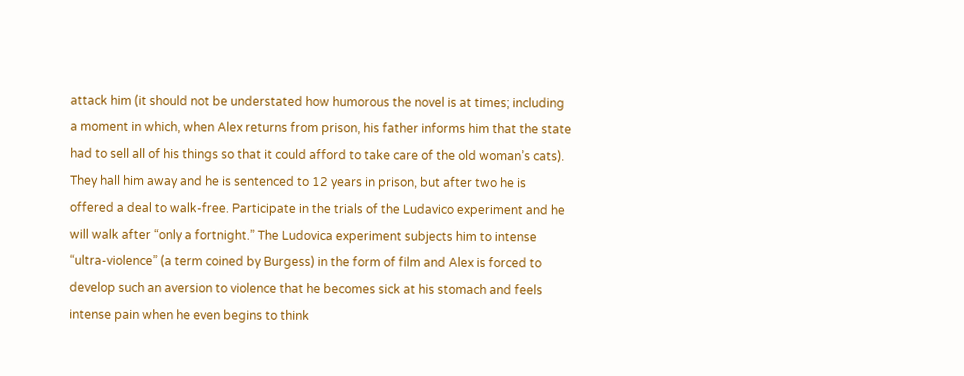attack him (it should not be understated how humorous the novel is at times; including a moment in which, when Alex returns from prison, his father informs him that the state had to sell all of his things so that it could afford to take care of the old woman’s cats). They hall him away and he is sentenced to 12 years in prison, but after two he is offered a deal to walk-free. Participate in the trials of the Ludavico experiment and he will walk after “only a fortnight.” The Ludovica experiment subjects him to intense “ultra-violence” (a term coined by Burgess) in the form of film and Alex is forced to develop such an aversion to violence that he becomes sick at his stomach and feels intense pain when he even begins to think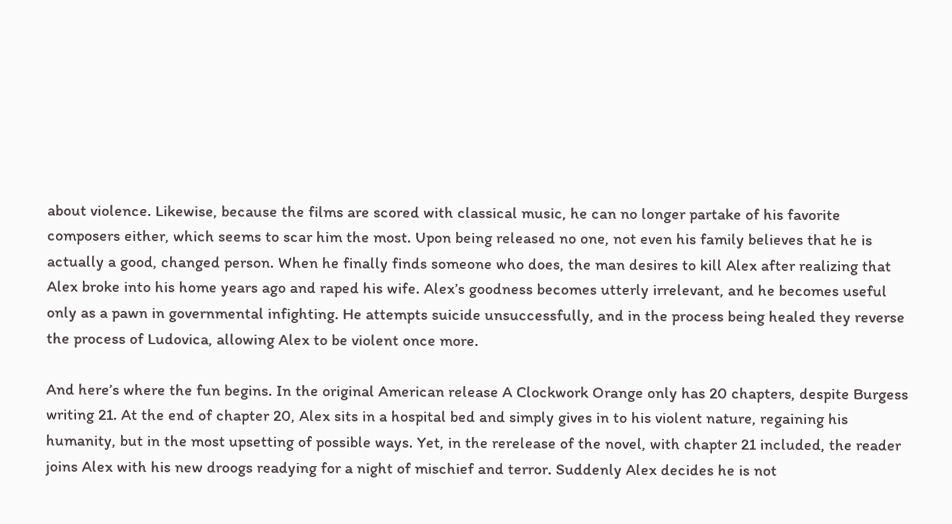about violence. Likewise, because the films are scored with classical music, he can no longer partake of his favorite composers either, which seems to scar him the most. Upon being released no one, not even his family believes that he is actually a good, changed person. When he finally finds someone who does, the man desires to kill Alex after realizing that Alex broke into his home years ago and raped his wife. Alex’s goodness becomes utterly irrelevant, and he becomes useful only as a pawn in governmental infighting. He attempts suicide unsuccessfully, and in the process being healed they reverse the process of Ludovica, allowing Alex to be violent once more.

And here’s where the fun begins. In the original American release A Clockwork Orange only has 20 chapters, despite Burgess writing 21. At the end of chapter 20, Alex sits in a hospital bed and simply gives in to his violent nature, regaining his humanity, but in the most upsetting of possible ways. Yet, in the rerelease of the novel, with chapter 21 included, the reader joins Alex with his new droogs readying for a night of mischief and terror. Suddenly Alex decides he is not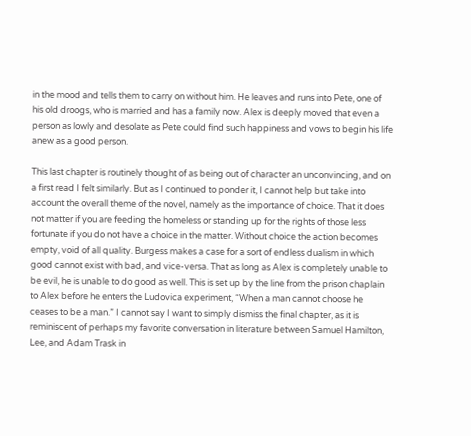in the mood and tells them to carry on without him. He leaves and runs into Pete, one of his old droogs, who is married and has a family now. Alex is deeply moved that even a person as lowly and desolate as Pete could find such happiness and vows to begin his life anew as a good person.

This last chapter is routinely thought of as being out of character an unconvincing, and on a first read I felt similarly. But as I continued to ponder it, I cannot help but take into account the overall theme of the novel, namely as the importance of choice. That it does not matter if you are feeding the homeless or standing up for the rights of those less fortunate if you do not have a choice in the matter. Without choice the action becomes empty, void of all quality. Burgess makes a case for a sort of endless dualism in which good cannot exist with bad, and vice-versa. That as long as Alex is completely unable to be evil, he is unable to do good as well. This is set up by the line from the prison chaplain to Alex before he enters the Ludovica experiment, “When a man cannot choose he ceases to be a man.” I cannot say I want to simply dismiss the final chapter, as it is reminiscent of perhaps my favorite conversation in literature between Samuel Hamilton, Lee, and Adam Trask in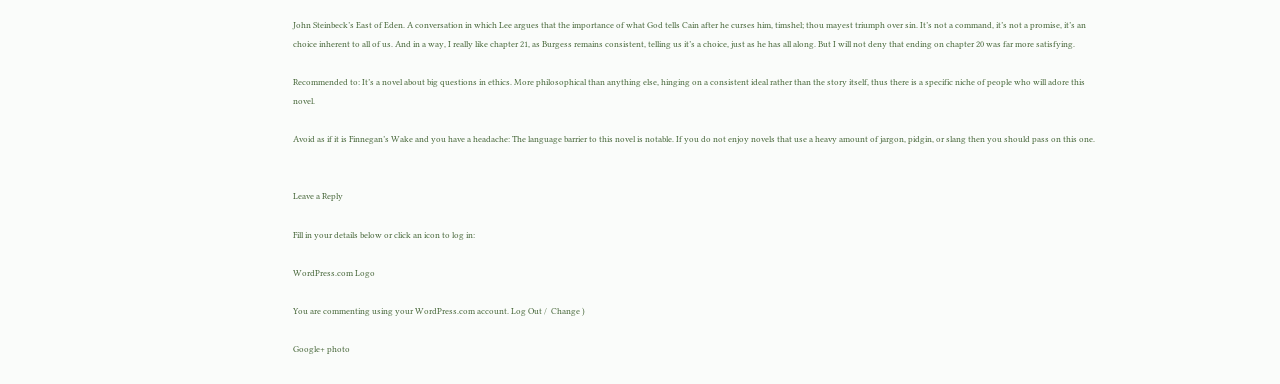John Steinbeck’s East of Eden. A conversation in which Lee argues that the importance of what God tells Cain after he curses him, timshel; thou mayest triumph over sin. It’s not a command, it’s not a promise, it’s an choice inherent to all of us. And in a way, I really like chapter 21, as Burgess remains consistent, telling us it’s a choice, just as he has all along. But I will not deny that ending on chapter 20 was far more satisfying.

Recommended to: It’s a novel about big questions in ethics. More philosophical than anything else, hinging on a consistent ideal rather than the story itself, thus there is a specific niche of people who will adore this novel.

Avoid as if it is Finnegan’s Wake and you have a headache: The language barrier to this novel is notable. If you do not enjoy novels that use a heavy amount of jargon, pidgin, or slang then you should pass on this one.


Leave a Reply

Fill in your details below or click an icon to log in:

WordPress.com Logo

You are commenting using your WordPress.com account. Log Out /  Change )

Google+ photo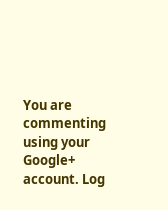You are commenting using your Google+ account. Log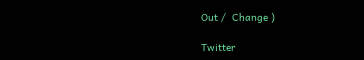Out /  Change )

Twitter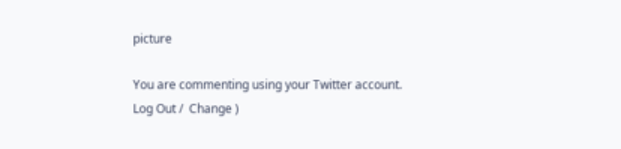picture

You are commenting using your Twitter account. Log Out /  Change )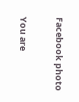Facebook photo

You are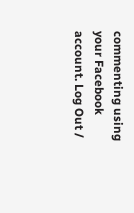commenting using your Facebook account. Log Out /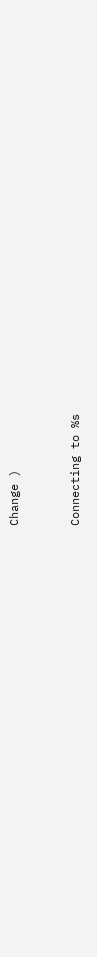Change )


Connecting to %s